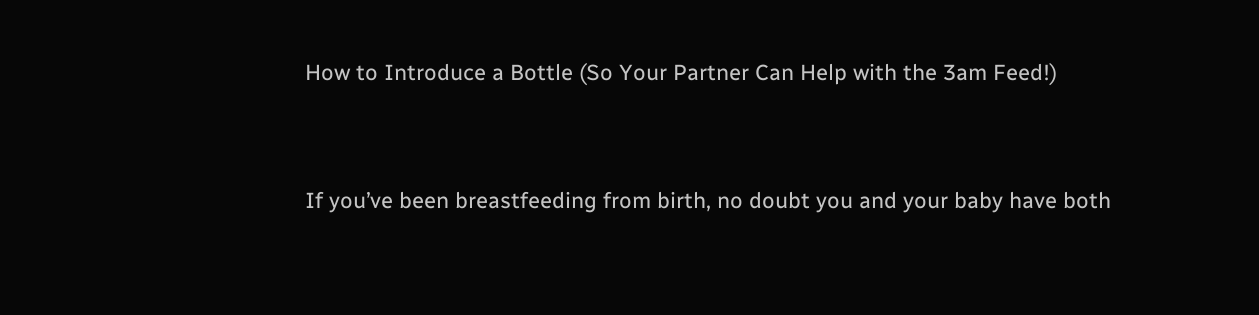How to Introduce a Bottle (So Your Partner Can Help with the 3am Feed!)


If you’ve been breastfeeding from birth, no doubt you and your baby have both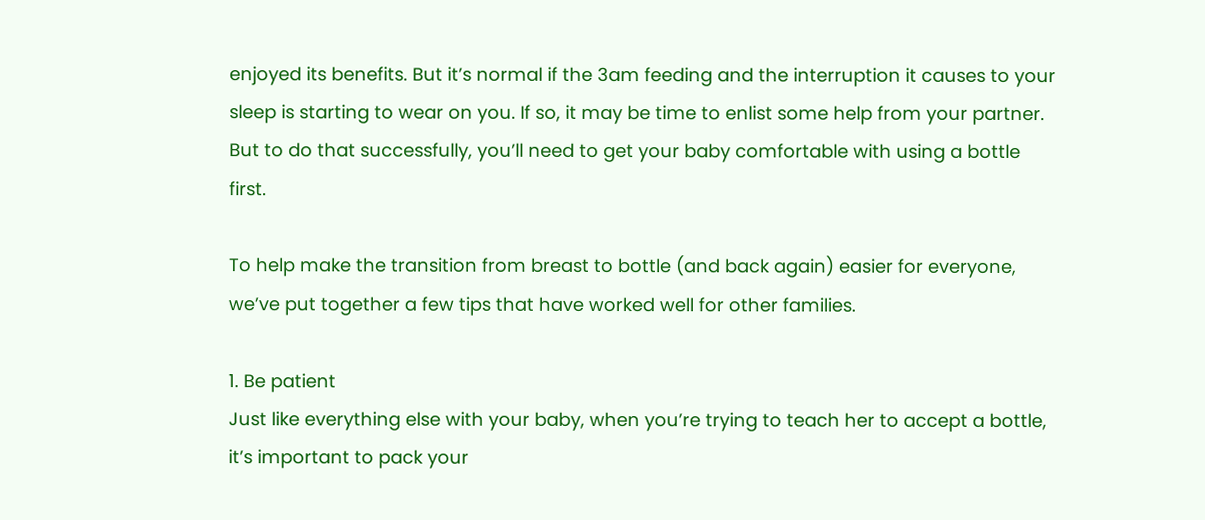enjoyed its benefits. But it’s normal if the 3am feeding and the interruption it causes to your sleep is starting to wear on you. If so, it may be time to enlist some help from your partner. But to do that successfully, you’ll need to get your baby comfortable with using a bottle first.

To help make the transition from breast to bottle (and back again) easier for everyone, we’ve put together a few tips that have worked well for other families.

1. Be patient
Just like everything else with your baby, when you’re trying to teach her to accept a bottle, it’s important to pack your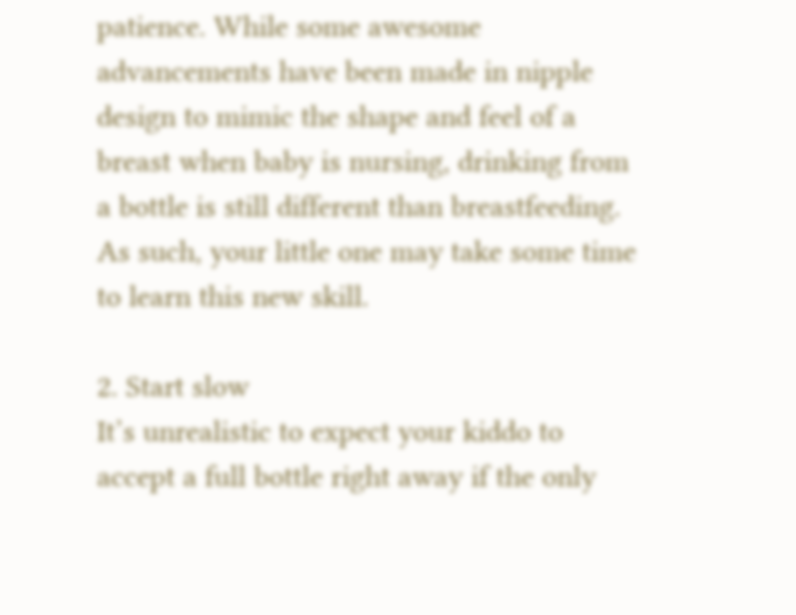patience. While some awesome advancements have been made in nipple design to mimic the shape and feel of a breast when baby is nursing, drinking from a bottle is still different than breastfeeding. As such, your little one may take some time to learn this new skill.

2. Start slow
It’s unrealistic to expect your kiddo to accept a full bottle right away if the only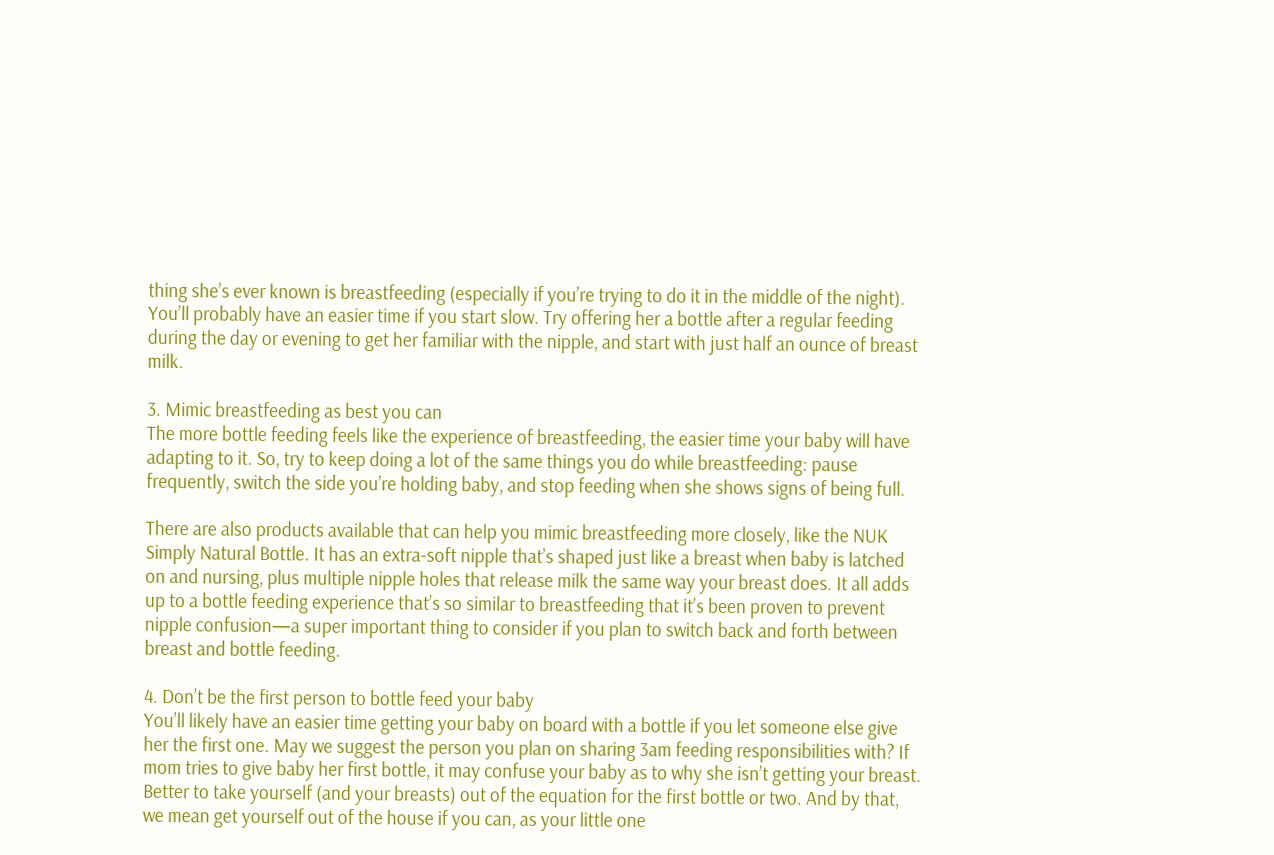thing she’s ever known is breastfeeding (especially if you’re trying to do it in the middle of the night). You’ll probably have an easier time if you start slow. Try offering her a bottle after a regular feeding during the day or evening to get her familiar with the nipple, and start with just half an ounce of breast milk.

3. Mimic breastfeeding as best you can
The more bottle feeding feels like the experience of breastfeeding, the easier time your baby will have adapting to it. So, try to keep doing a lot of the same things you do while breastfeeding: pause frequently, switch the side you’re holding baby, and stop feeding when she shows signs of being full.

There are also products available that can help you mimic breastfeeding more closely, like the NUK Simply Natural Bottle. It has an extra-soft nipple that’s shaped just like a breast when baby is latched on and nursing, plus multiple nipple holes that release milk the same way your breast does. It all adds up to a bottle feeding experience that’s so similar to breastfeeding that it’s been proven to prevent nipple confusion—a super important thing to consider if you plan to switch back and forth between breast and bottle feeding.

4. Don’t be the first person to bottle feed your baby
You’ll likely have an easier time getting your baby on board with a bottle if you let someone else give her the first one. May we suggest the person you plan on sharing 3am feeding responsibilities with? If mom tries to give baby her first bottle, it may confuse your baby as to why she isn’t getting your breast. Better to take yourself (and your breasts) out of the equation for the first bottle or two. And by that, we mean get yourself out of the house if you can, as your little one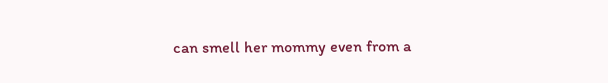can smell her mommy even from a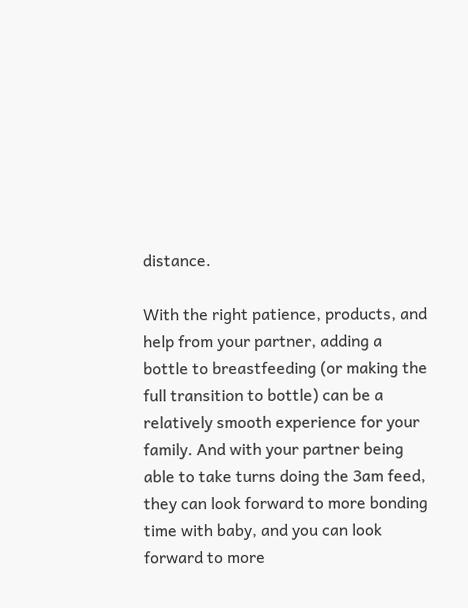distance.

With the right patience, products, and help from your partner, adding a bottle to breastfeeding (or making the full transition to bottle) can be a relatively smooth experience for your family. And with your partner being able to take turns doing the 3am feed, they can look forward to more bonding time with baby, and you can look forward to more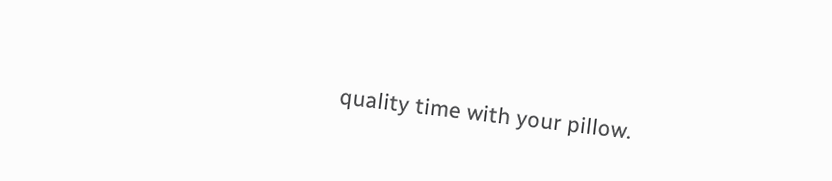quality time with your pillow.